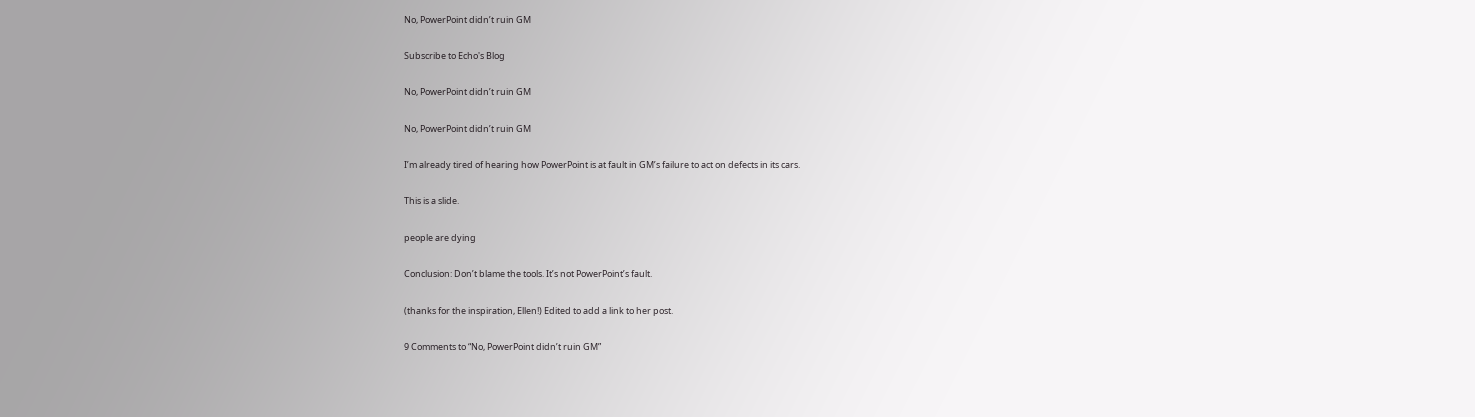No, PowerPoint didn’t ruin GM

Subscribe to Echo's Blog

No, PowerPoint didn’t ruin GM

No, PowerPoint didn’t ruin GM

I’m already tired of hearing how PowerPoint is at fault in GM’s failure to act on defects in its cars.

This is a slide.

people are dying

Conclusion: Don’t blame the tools. It’s not PowerPoint’s fault.

(thanks for the inspiration, Ellen!) Edited to add a link to her post.

9 Comments to “No, PowerPoint didn’t ruin GM”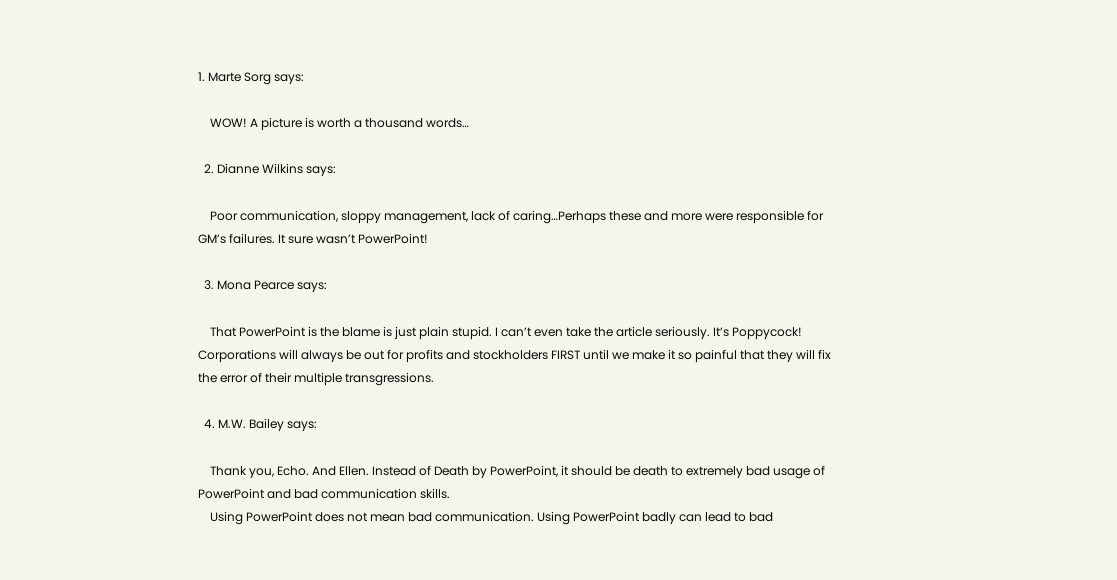1. Marte Sorg says:

    WOW! A picture is worth a thousand words…

  2. Dianne Wilkins says:

    Poor communication, sloppy management, lack of caring…Perhaps these and more were responsible for GM’s failures. It sure wasn’t PowerPoint!

  3. Mona Pearce says:

    That PowerPoint is the blame is just plain stupid. I can’t even take the article seriously. It’s Poppycock! Corporations will always be out for profits and stockholders FIRST until we make it so painful that they will fix the error of their multiple transgressions.

  4. M.W. Bailey says:

    Thank you, Echo. And Ellen. Instead of Death by PowerPoint, it should be death to extremely bad usage of PowerPoint and bad communication skills.
    Using PowerPoint does not mean bad communication. Using PowerPoint badly can lead to bad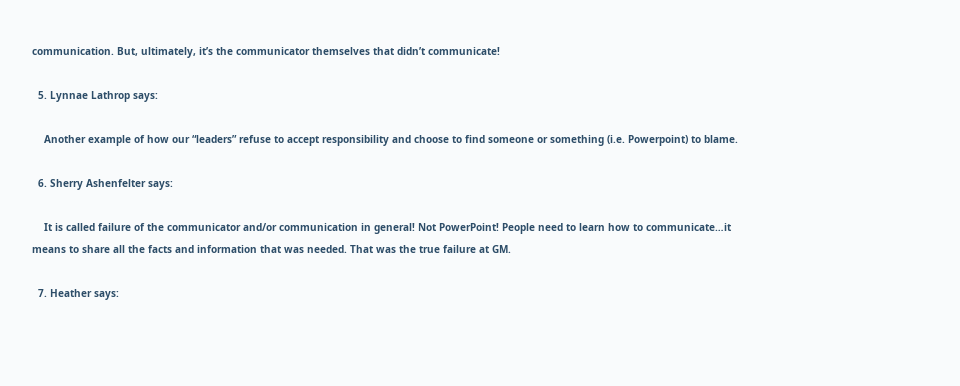communication. But, ultimately, it’s the communicator themselves that didn’t communicate!

  5. Lynnae Lathrop says:

    Another example of how our “leaders” refuse to accept responsibility and choose to find someone or something (i.e. Powerpoint) to blame.

  6. Sherry Ashenfelter says:

    It is called failure of the communicator and/or communication in general! Not PowerPoint! People need to learn how to communicate…it means to share all the facts and information that was needed. That was the true failure at GM.

  7. Heather says: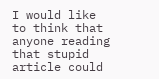I would like to think that anyone reading that stupid article could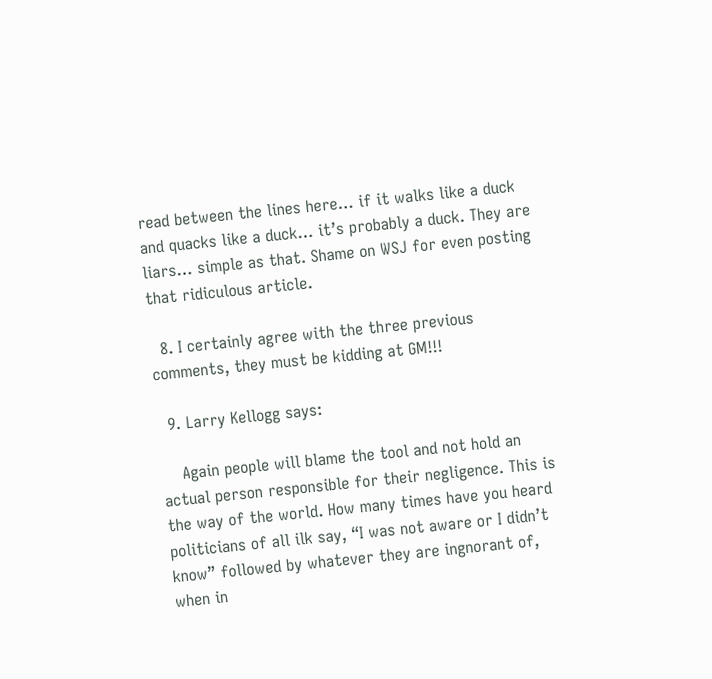read between the lines here… if it walks like a duck and quacks like a duck… it’s probably a duck. They are liars… simple as that. Shame on WSJ for even posting that ridiculous article.

  8. I certainly agree with the three previous comments, they must be kidding at GM!!!

  9. Larry Kellogg says:

    Again people will blame the tool and not hold an actual person responsible for their negligence. This is the way of the world. How many times have you heard politicians of all ilk say, “I was not aware or I didn’t know” followed by whatever they are ingnorant of, when in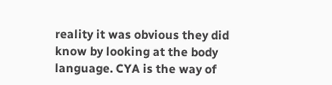reality it was obvious they did know by looking at the body language. CYA is the way of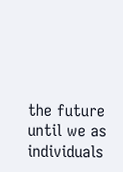the future until we as individuals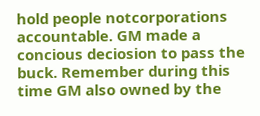hold people notcorporations accountable. GM made a concious deciosion to pass the buck. Remember during this time GM also owned by the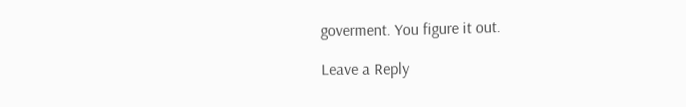goverment. You figure it out.

Leave a Reply